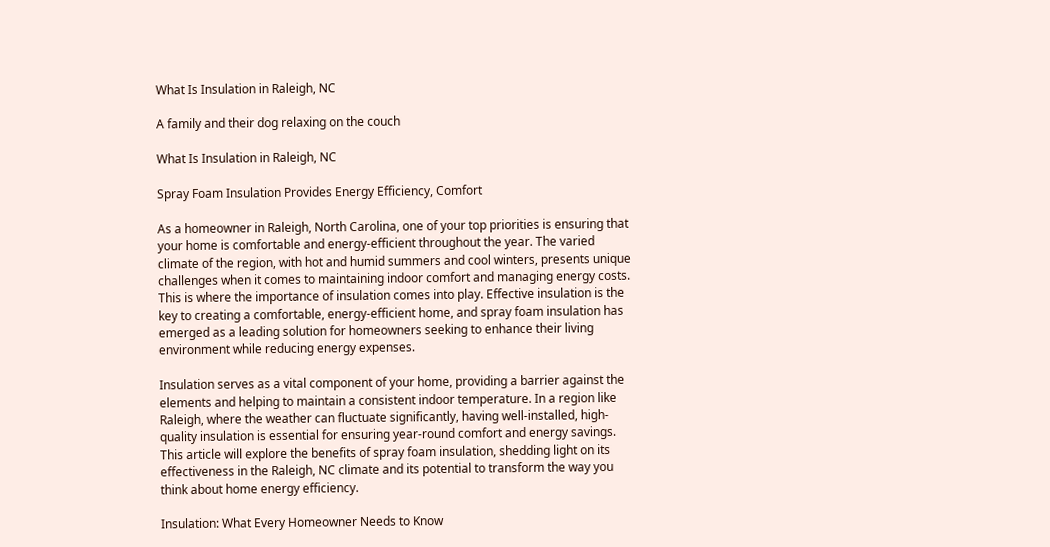What Is Insulation in Raleigh, NC

A family and their dog relaxing on the couch

What Is Insulation in Raleigh, NC

Spray Foam Insulation Provides Energy Efficiency, Comfort

As a homeowner in Raleigh, North Carolina, one of your top priorities is ensuring that your home is comfortable and energy-efficient throughout the year. The varied climate of the region, with hot and humid summers and cool winters, presents unique challenges when it comes to maintaining indoor comfort and managing energy costs. This is where the importance of insulation comes into play. Effective insulation is the key to creating a comfortable, energy-efficient home, and spray foam insulation has emerged as a leading solution for homeowners seeking to enhance their living environment while reducing energy expenses.

Insulation serves as a vital component of your home, providing a barrier against the elements and helping to maintain a consistent indoor temperature. In a region like Raleigh, where the weather can fluctuate significantly, having well-installed, high-quality insulation is essential for ensuring year-round comfort and energy savings. This article will explore the benefits of spray foam insulation, shedding light on its effectiveness in the Raleigh, NC climate and its potential to transform the way you think about home energy efficiency.

Insulation: What Every Homeowner Needs to Know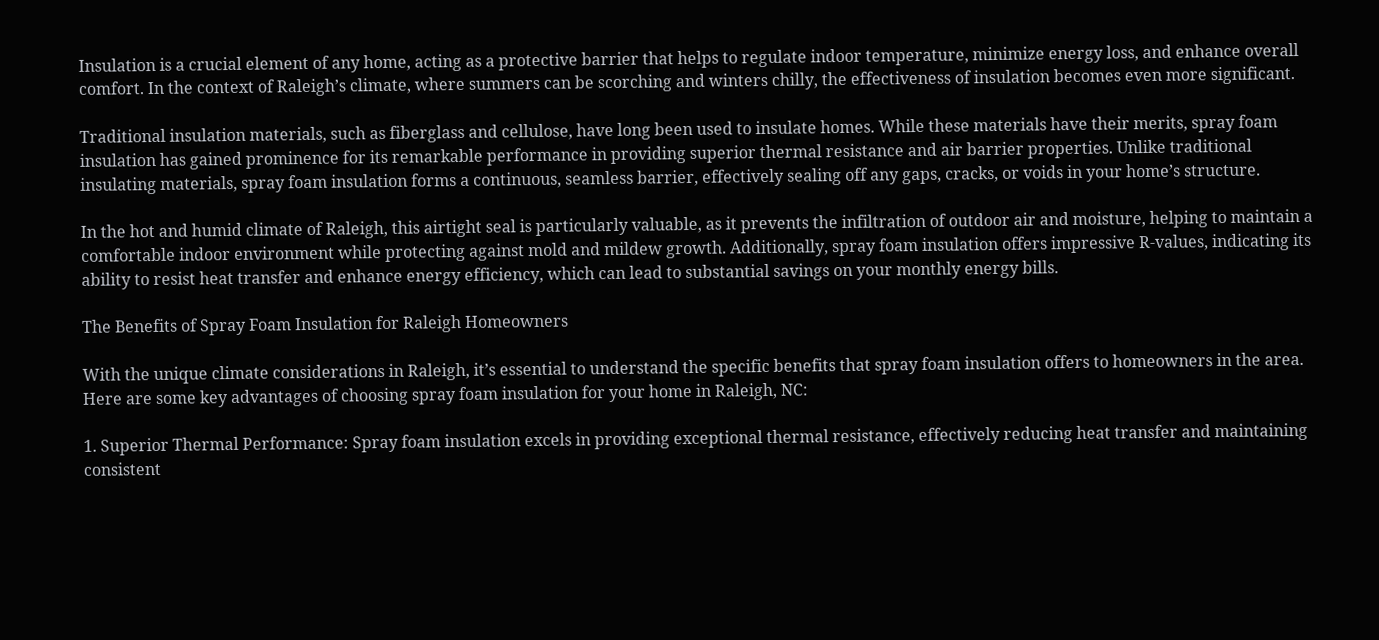Insulation is a crucial element of any home, acting as a protective barrier that helps to regulate indoor temperature, minimize energy loss, and enhance overall comfort. In the context of Raleigh’s climate, where summers can be scorching and winters chilly, the effectiveness of insulation becomes even more significant.

Traditional insulation materials, such as fiberglass and cellulose, have long been used to insulate homes. While these materials have their merits, spray foam insulation has gained prominence for its remarkable performance in providing superior thermal resistance and air barrier properties. Unlike traditional insulating materials, spray foam insulation forms a continuous, seamless barrier, effectively sealing off any gaps, cracks, or voids in your home’s structure.

In the hot and humid climate of Raleigh, this airtight seal is particularly valuable, as it prevents the infiltration of outdoor air and moisture, helping to maintain a comfortable indoor environment while protecting against mold and mildew growth. Additionally, spray foam insulation offers impressive R-values, indicating its ability to resist heat transfer and enhance energy efficiency, which can lead to substantial savings on your monthly energy bills.

The Benefits of Spray Foam Insulation for Raleigh Homeowners

With the unique climate considerations in Raleigh, it’s essential to understand the specific benefits that spray foam insulation offers to homeowners in the area. Here are some key advantages of choosing spray foam insulation for your home in Raleigh, NC:

1. Superior Thermal Performance: Spray foam insulation excels in providing exceptional thermal resistance, effectively reducing heat transfer and maintaining consistent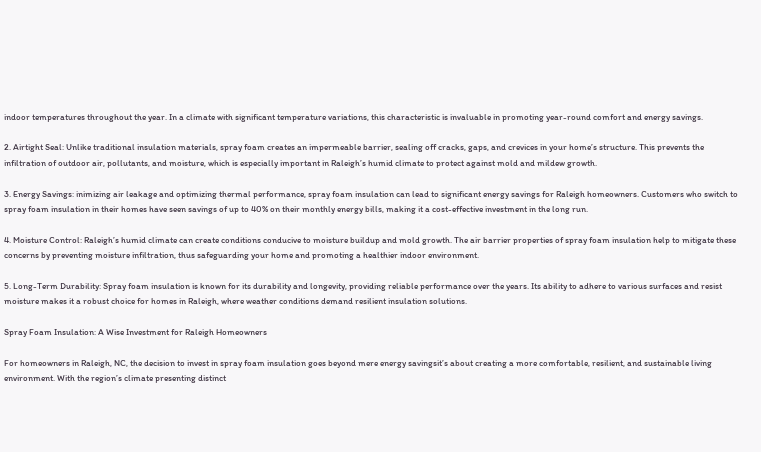indoor temperatures throughout the year. In a climate with significant temperature variations, this characteristic is invaluable in promoting year-round comfort and energy savings.

2. Airtight Seal: Unlike traditional insulation materials, spray foam creates an impermeable barrier, sealing off cracks, gaps, and crevices in your home’s structure. This prevents the infiltration of outdoor air, pollutants, and moisture, which is especially important in Raleigh’s humid climate to protect against mold and mildew growth.

3. Energy Savings: inimizing air leakage and optimizing thermal performance, spray foam insulation can lead to significant energy savings for Raleigh homeowners. Customers who switch to spray foam insulation in their homes have seen savings of up to 40% on their monthly energy bills, making it a cost-effective investment in the long run.

4. Moisture Control: Raleigh’s humid climate can create conditions conducive to moisture buildup and mold growth. The air barrier properties of spray foam insulation help to mitigate these concerns by preventing moisture infiltration, thus safeguarding your home and promoting a healthier indoor environment.

5. Long-Term Durability: Spray foam insulation is known for its durability and longevity, providing reliable performance over the years. Its ability to adhere to various surfaces and resist moisture makes it a robust choice for homes in Raleigh, where weather conditions demand resilient insulation solutions.

Spray Foam Insulation: A Wise Investment for Raleigh Homeowners

For homeowners in Raleigh, NC, the decision to invest in spray foam insulation goes beyond mere energy savingsit’s about creating a more comfortable, resilient, and sustainable living environment. With the region’s climate presenting distinct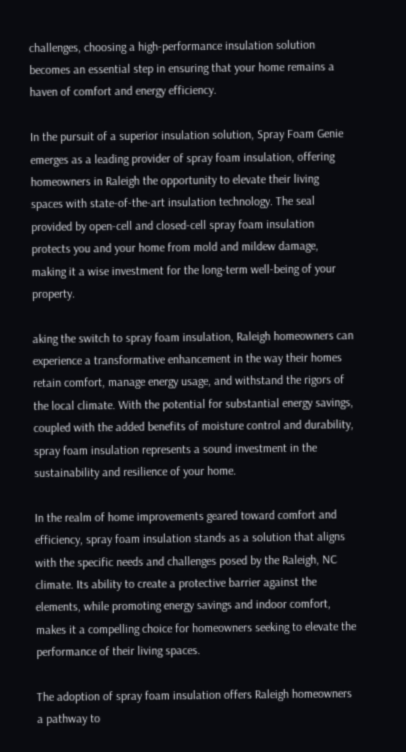challenges, choosing a high-performance insulation solution becomes an essential step in ensuring that your home remains a haven of comfort and energy efficiency.

In the pursuit of a superior insulation solution, Spray Foam Genie emerges as a leading provider of spray foam insulation, offering homeowners in Raleigh the opportunity to elevate their living spaces with state-of-the-art insulation technology. The seal provided by open-cell and closed-cell spray foam insulation protects you and your home from mold and mildew damage, making it a wise investment for the long-term well-being of your property.

aking the switch to spray foam insulation, Raleigh homeowners can experience a transformative enhancement in the way their homes retain comfort, manage energy usage, and withstand the rigors of the local climate. With the potential for substantial energy savings, coupled with the added benefits of moisture control and durability, spray foam insulation represents a sound investment in the sustainability and resilience of your home.

In the realm of home improvements geared toward comfort and efficiency, spray foam insulation stands as a solution that aligns with the specific needs and challenges posed by the Raleigh, NC climate. Its ability to create a protective barrier against the elements, while promoting energy savings and indoor comfort, makes it a compelling choice for homeowners seeking to elevate the performance of their living spaces.

The adoption of spray foam insulation offers Raleigh homeowners a pathway to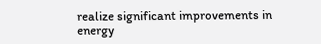realize significant improvements in energy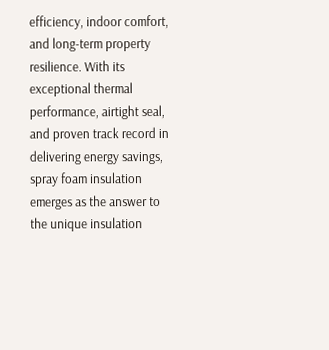efficiency, indoor comfort, and long-term property resilience. With its exceptional thermal performance, airtight seal, and proven track record in delivering energy savings, spray foam insulation emerges as the answer to the unique insulation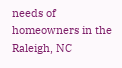needs of homeowners in the Raleigh, NC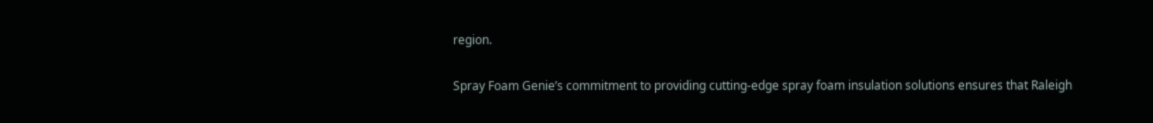region.

Spray Foam Genie’s commitment to providing cutting-edge spray foam insulation solutions ensures that Raleigh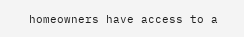homeowners have access to a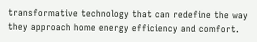transformative technology that can redefine the way they approach home energy efficiency and comfort.